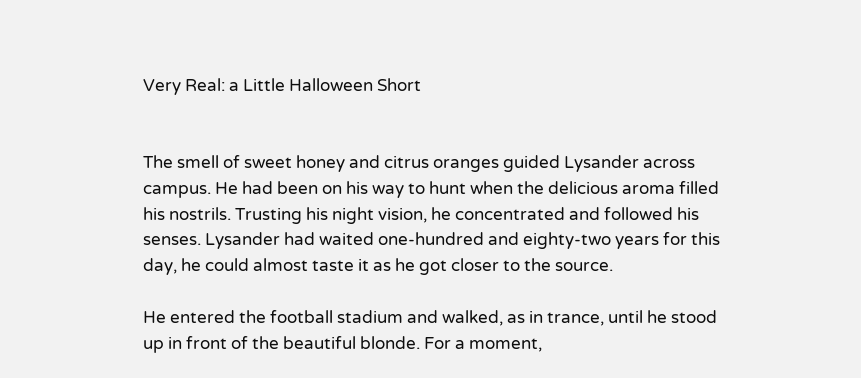Very Real: a Little Halloween Short


The smell of sweet honey and citrus oranges guided Lysander across campus. He had been on his way to hunt when the delicious aroma filled his nostrils. Trusting his night vision, he concentrated and followed his senses. Lysander had waited one-hundred and eighty-two years for this day, he could almost taste it as he got closer to the source.

He entered the football stadium and walked, as in trance, until he stood up in front of the beautiful blonde. For a moment,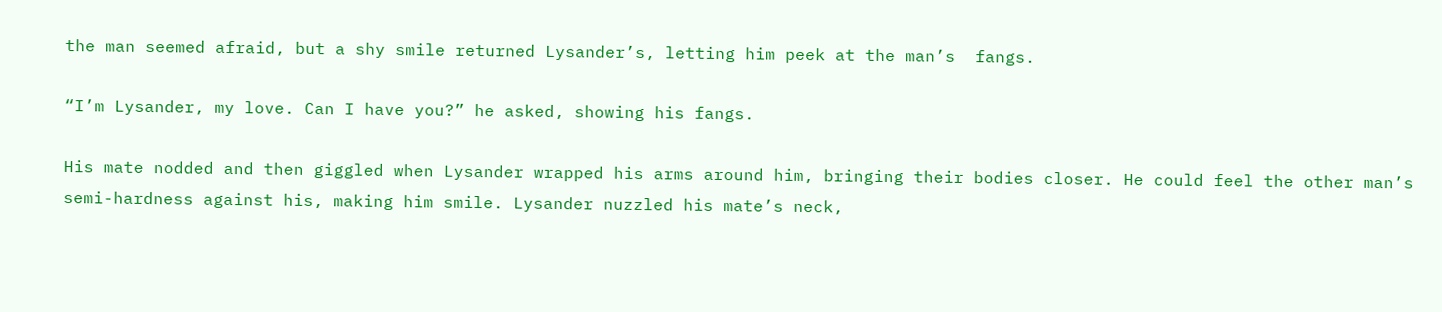the man seemed afraid, but a shy smile returned Lysander’s, letting him peek at the man’s  fangs.

“I’m Lysander, my love. Can I have you?” he asked, showing his fangs.

His mate nodded and then giggled when Lysander wrapped his arms around him, bringing their bodies closer. He could feel the other man’s semi-hardness against his, making him smile. Lysander nuzzled his mate’s neck,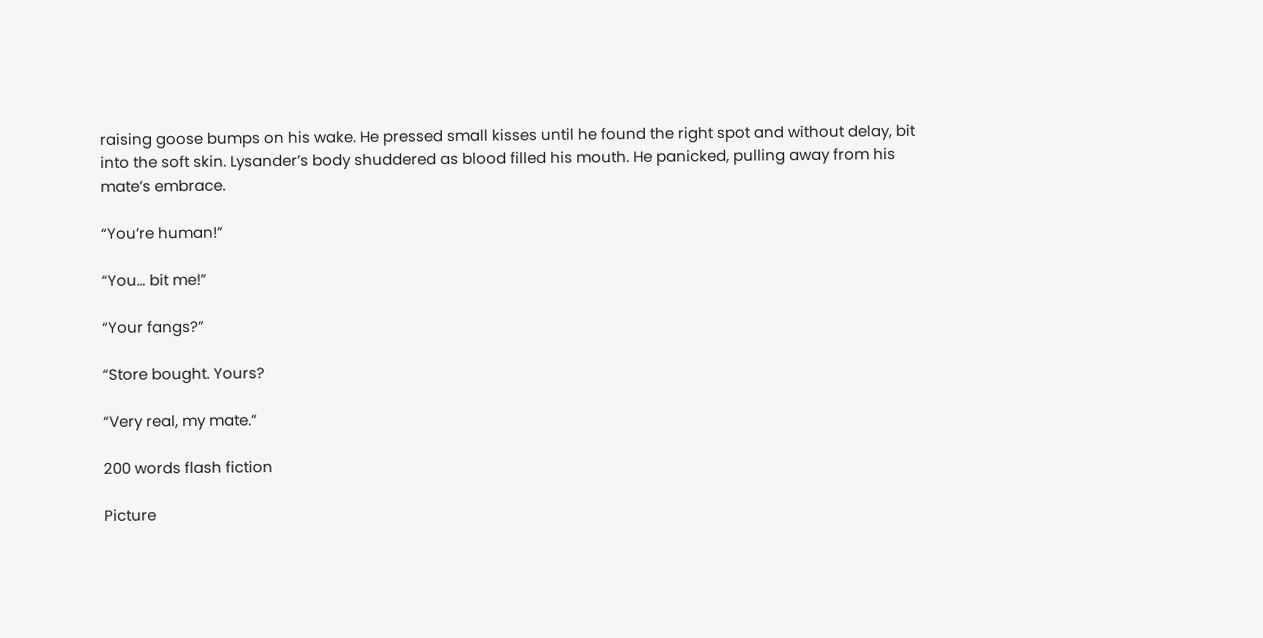raising goose bumps on his wake. He pressed small kisses until he found the right spot and without delay, bit into the soft skin. Lysander’s body shuddered as blood filled his mouth. He panicked, pulling away from his mate’s embrace.

“You’re human!”

“You… bit me!”

“Your fangs?”

“Store bought. Yours?

“Very real, my mate.”

200 words flash fiction

Picture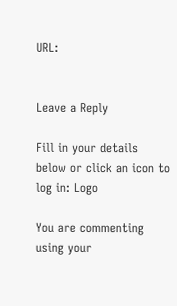URL:


Leave a Reply

Fill in your details below or click an icon to log in: Logo

You are commenting using your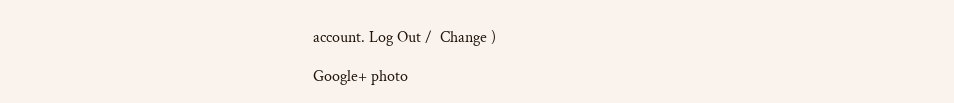account. Log Out /  Change )

Google+ photo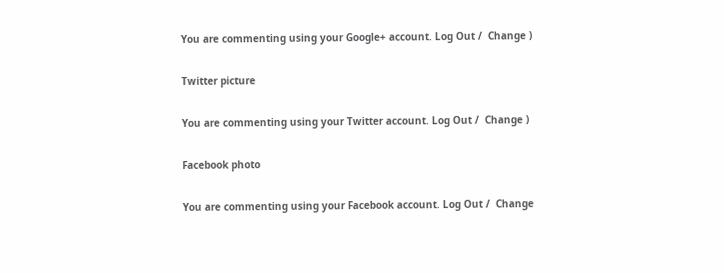You are commenting using your Google+ account. Log Out /  Change )

Twitter picture

You are commenting using your Twitter account. Log Out /  Change )

Facebook photo

You are commenting using your Facebook account. Log Out /  Change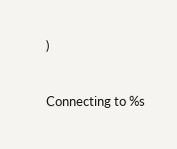)


Connecting to %s